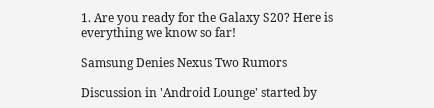1. Are you ready for the Galaxy S20? Here is everything we know so far!

Samsung Denies Nexus Two Rumors

Discussion in 'Android Lounge' started by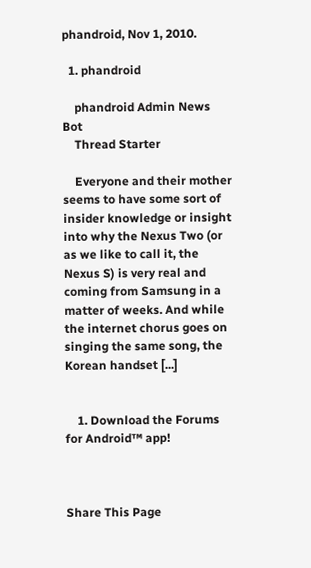phandroid, Nov 1, 2010.

  1. phandroid

    phandroid Admin News Bot
    Thread Starter

    Everyone and their mother seems to have some sort of insider knowledge or insight into why the Nexus Two (or as we like to call it, the Nexus S) is very real and coming from Samsung in a matter of weeks. And while the internet chorus goes on singing the same song, the Korean handset [...]


    1. Download the Forums for Android™ app!



Share This Page